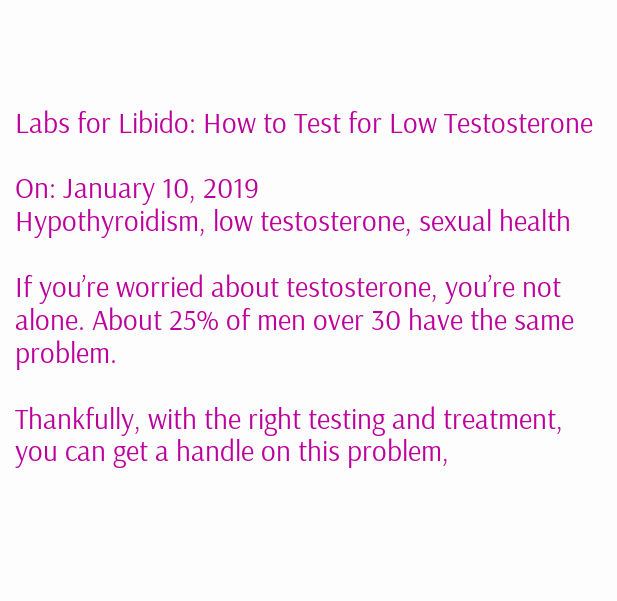Labs for Libido: How to Test for Low Testosterone

On: January 10, 2019
Hypothyroidism, low testosterone, sexual health

If you’re worried about testosterone, you’re not alone. About 25% of men over 30 have the same problem.

Thankfully, with the right testing and treatment, you can get a handle on this problem,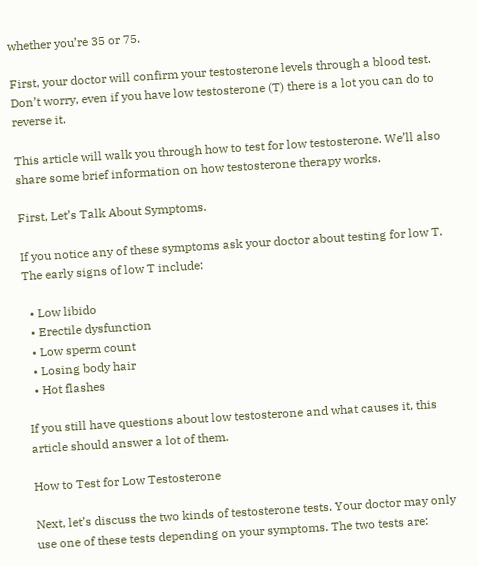whether you’re 35 or 75.

First, your doctor will confirm your testosterone levels through a blood test. Don’t worry, even if you have low testosterone (T) there is a lot you can do to reverse it.

This article will walk you through how to test for low testosterone. We’ll also share some brief information on how testosterone therapy works.

First, Let’s Talk About Symptoms.

If you notice any of these symptoms ask your doctor about testing for low T. The early signs of low T include:

  • Low libido
  • Erectile dysfunction
  • Low sperm count
  • Losing body hair
  • Hot flashes

If you still have questions about low testosterone and what causes it, this article should answer a lot of them.

How to Test for Low Testosterone

Next, let’s discuss the two kinds of testosterone tests. Your doctor may only use one of these tests depending on your symptoms. The two tests are: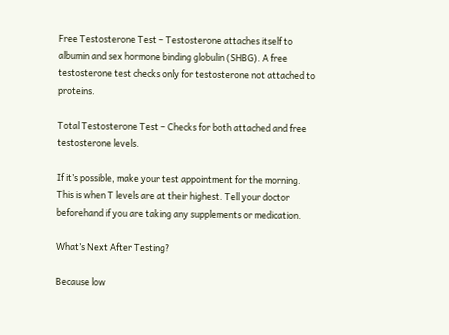Free Testosterone Test – Testosterone attaches itself to albumin and sex hormone binding globulin (SHBG). A free testosterone test checks only for testosterone not attached to proteins.

Total Testosterone Test – Checks for both attached and free testosterone levels.

If it’s possible, make your test appointment for the morning. This is when T levels are at their highest. Tell your doctor beforehand if you are taking any supplements or medication.

What’s Next After Testing?

Because low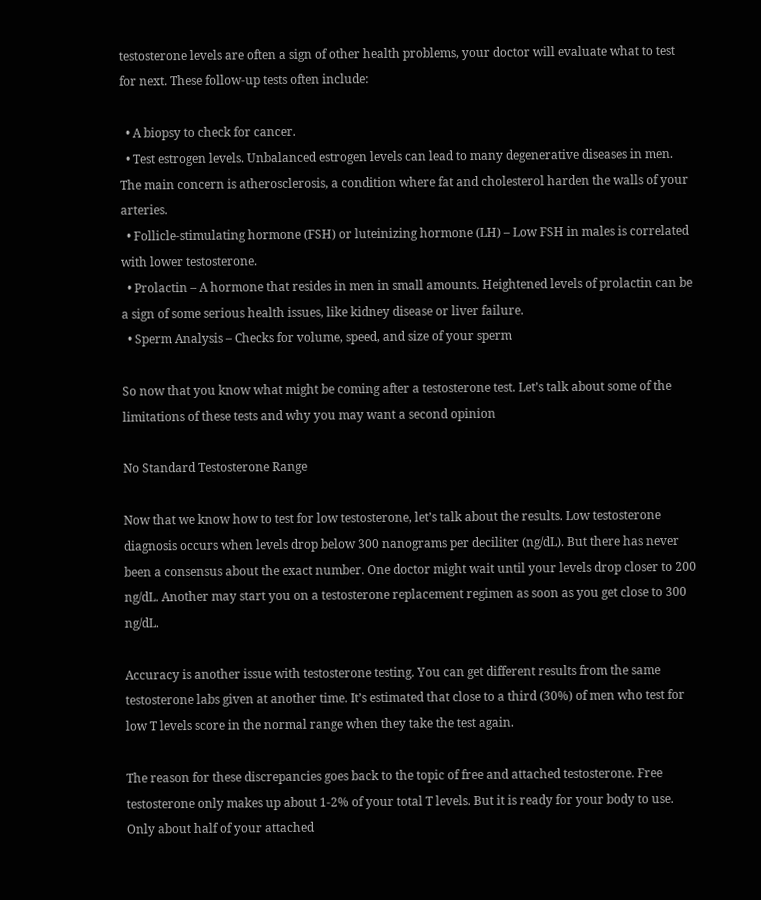testosterone levels are often a sign of other health problems, your doctor will evaluate what to test for next. These follow-up tests often include:

  • A biopsy to check for cancer.
  • Test estrogen levels. Unbalanced estrogen levels can lead to many degenerative diseases in men. The main concern is atherosclerosis, a condition where fat and cholesterol harden the walls of your arteries.
  • Follicle-stimulating hormone (FSH) or luteinizing hormone (LH) – Low FSH in males is correlated with lower testosterone.
  • Prolactin – A hormone that resides in men in small amounts. Heightened levels of prolactin can be a sign of some serious health issues, like kidney disease or liver failure.
  • Sperm Analysis – Checks for volume, speed, and size of your sperm

So now that you know what might be coming after a testosterone test. Let’s talk about some of the limitations of these tests and why you may want a second opinion

No Standard Testosterone Range

Now that we know how to test for low testosterone, let’s talk about the results. Low testosterone diagnosis occurs when levels drop below 300 nanograms per deciliter (ng/dL). But there has never been a consensus about the exact number. One doctor might wait until your levels drop closer to 200 ng/dL. Another may start you on a testosterone replacement regimen as soon as you get close to 300 ng/dL.

Accuracy is another issue with testosterone testing. You can get different results from the same testosterone labs given at another time. It’s estimated that close to a third (30%) of men who test for low T levels score in the normal range when they take the test again.

The reason for these discrepancies goes back to the topic of free and attached testosterone. Free testosterone only makes up about 1-2% of your total T levels. But it is ready for your body to use. Only about half of your attached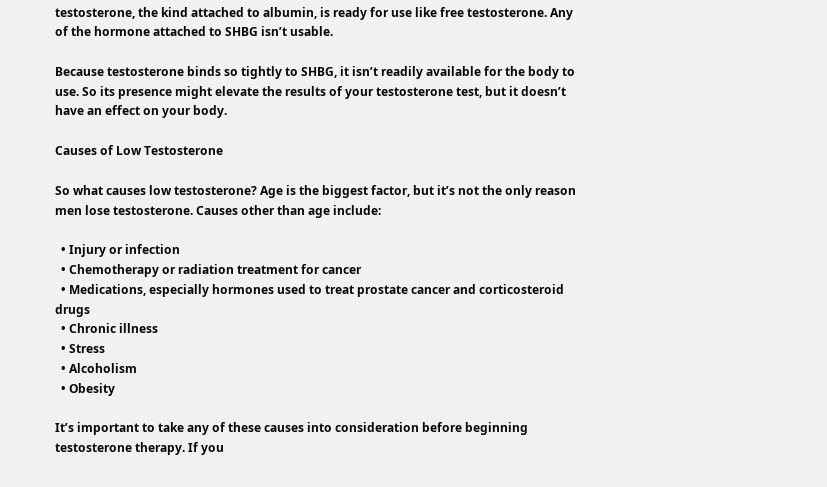testosterone, the kind attached to albumin, is ready for use like free testosterone. Any of the hormone attached to SHBG isn’t usable.

Because testosterone binds so tightly to SHBG, it isn’t readily available for the body to use. So its presence might elevate the results of your testosterone test, but it doesn’t have an effect on your body.

Causes of Low Testosterone

So what causes low testosterone? Age is the biggest factor, but it’s not the only reason men lose testosterone. Causes other than age include:

  • Injury or infection
  • Chemotherapy or radiation treatment for cancer
  • Medications, especially hormones used to treat prostate cancer and corticosteroid drugs
  • Chronic illness
  • Stress
  • Alcoholism
  • Obesity

It’s important to take any of these causes into consideration before beginning testosterone therapy. If you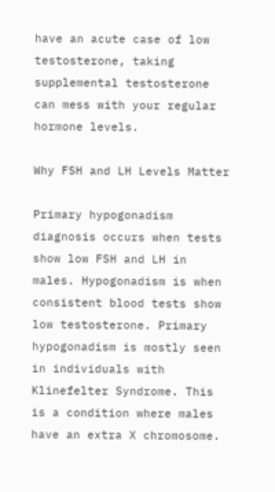have an acute case of low testosterone, taking supplemental testosterone can mess with your regular hormone levels.

Why FSH and LH Levels Matter

Primary hypogonadism diagnosis occurs when tests show low FSH and LH in males. Hypogonadism is when consistent blood tests show low testosterone. Primary hypogonadism is mostly seen in individuals with Klinefelter Syndrome. This is a condition where males have an extra X chromosome.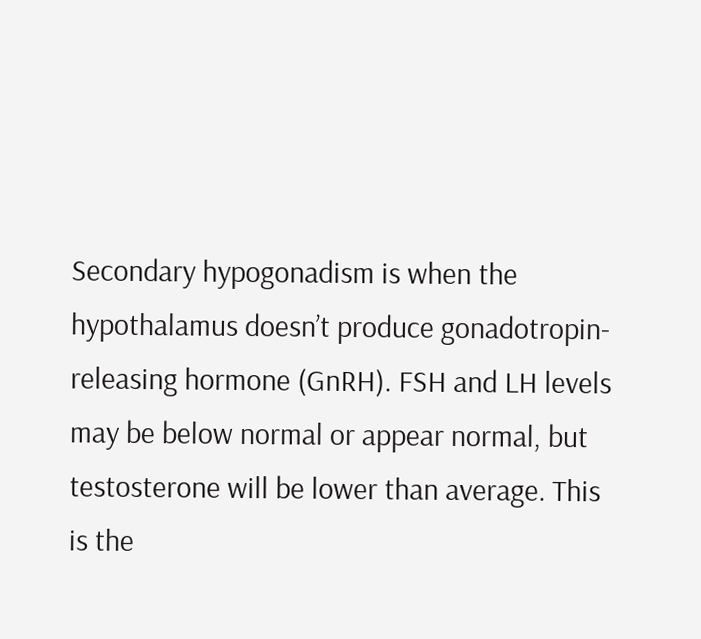Secondary hypogonadism is when the hypothalamus doesn’t produce gonadotropin-releasing hormone (GnRH). FSH and LH levels may be below normal or appear normal, but testosterone will be lower than average. This is the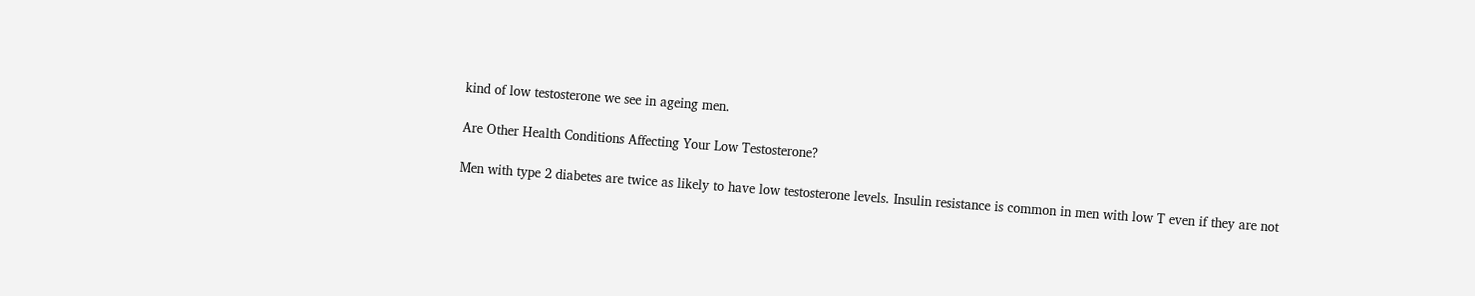kind of low testosterone we see in ageing men.

Are Other Health Conditions Affecting Your Low Testosterone?

Men with type 2 diabetes are twice as likely to have low testosterone levels. Insulin resistance is common in men with low T even if they are not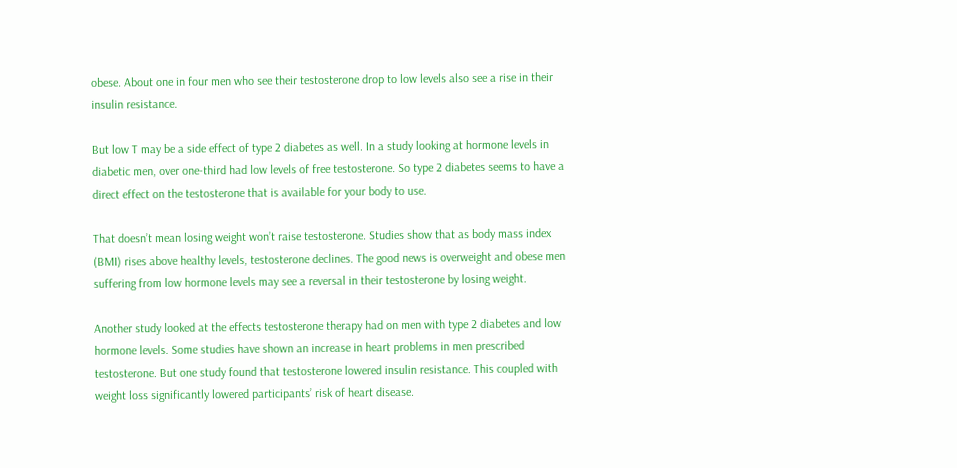obese. About one in four men who see their testosterone drop to low levels also see a rise in their insulin resistance.

But low T may be a side effect of type 2 diabetes as well. In a study looking at hormone levels in diabetic men, over one-third had low levels of free testosterone. So type 2 diabetes seems to have a direct effect on the testosterone that is available for your body to use.

That doesn’t mean losing weight won’t raise testosterone. Studies show that as body mass index (BMI) rises above healthy levels, testosterone declines. The good news is overweight and obese men suffering from low hormone levels may see a reversal in their testosterone by losing weight.

Another study looked at the effects testosterone therapy had on men with type 2 diabetes and low hormone levels. Some studies have shown an increase in heart problems in men prescribed testosterone. But one study found that testosterone lowered insulin resistance. This coupled with weight loss significantly lowered participants’ risk of heart disease.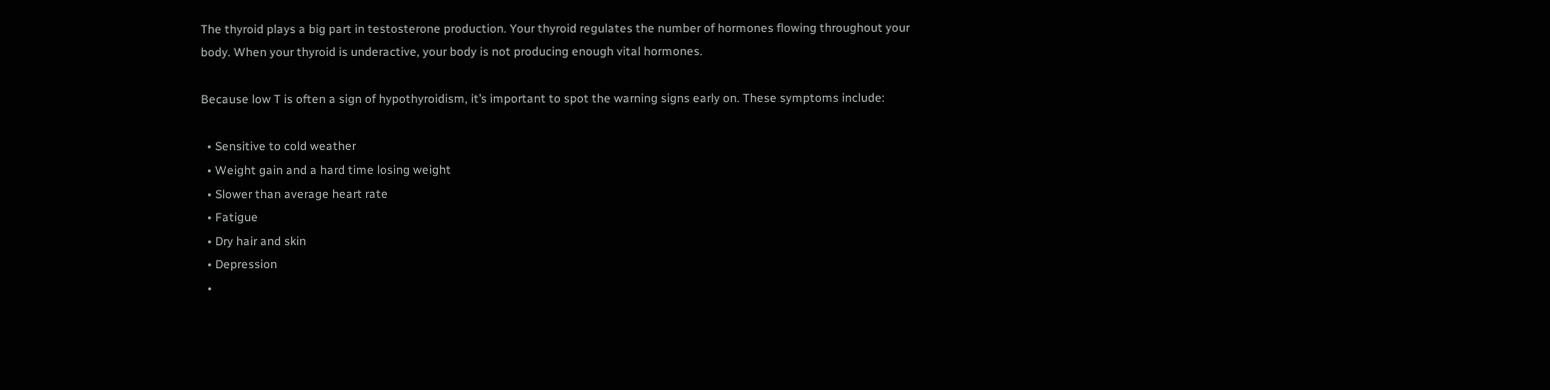The thyroid plays a big part in testosterone production. Your thyroid regulates the number of hormones flowing throughout your body. When your thyroid is underactive, your body is not producing enough vital hormones.

Because low T is often a sign of hypothyroidism, it’s important to spot the warning signs early on. These symptoms include:

  • Sensitive to cold weather
  • Weight gain and a hard time losing weight
  • Slower than average heart rate
  • Fatigue
  • Dry hair and skin
  • Depression
  •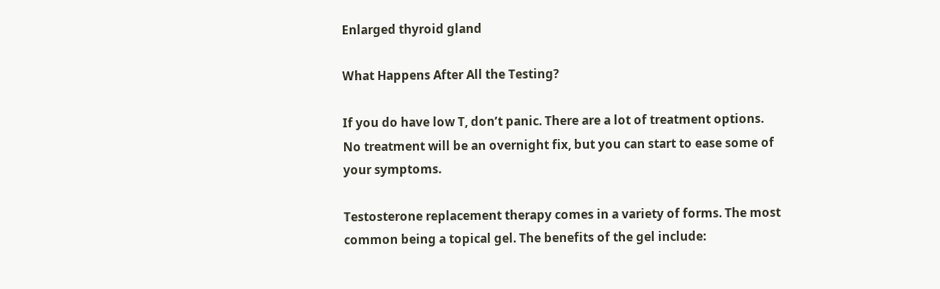Enlarged thyroid gland

What Happens After All the Testing?

If you do have low T, don’t panic. There are a lot of treatment options. No treatment will be an overnight fix, but you can start to ease some of your symptoms.

Testosterone replacement therapy comes in a variety of forms. The most common being a topical gel. The benefits of the gel include: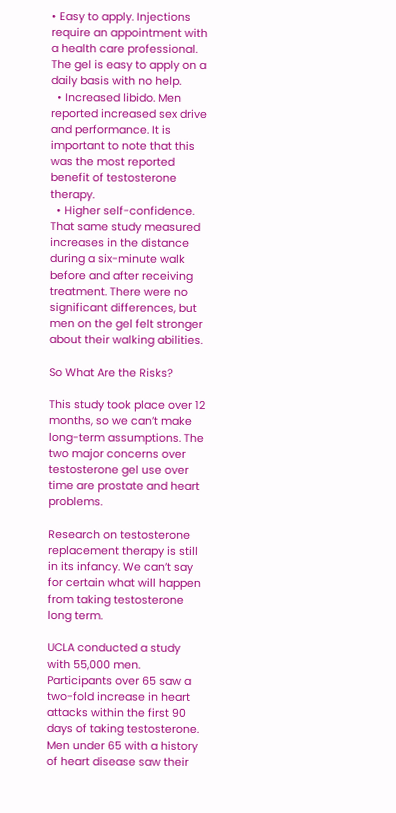• Easy to apply. Injections require an appointment with a health care professional. The gel is easy to apply on a daily basis with no help.
  • Increased libido. Men reported increased sex drive and performance. It is important to note that this was the most reported benefit of testosterone therapy.
  • Higher self-confidence. That same study measured increases in the distance during a six-minute walk before and after receiving treatment. There were no significant differences, but men on the gel felt stronger about their walking abilities.

So What Are the Risks?

This study took place over 12 months, so we can’t make long-term assumptions. The two major concerns over testosterone gel use over time are prostate and heart problems.

Research on testosterone replacement therapy is still in its infancy. We can’t say for certain what will happen from taking testosterone long term.

UCLA conducted a study with 55,000 men. Participants over 65 saw a two-fold increase in heart attacks within the first 90 days of taking testosterone. Men under 65 with a history of heart disease saw their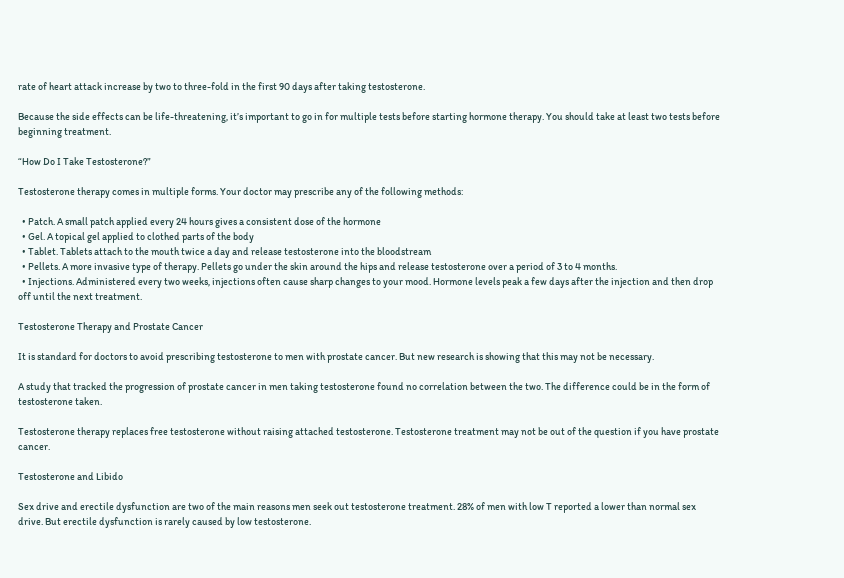rate of heart attack increase by two to three-fold in the first 90 days after taking testosterone.

Because the side effects can be life-threatening, it’s important to go in for multiple tests before starting hormone therapy. You should take at least two tests before beginning treatment.

“How Do I Take Testosterone?”

Testosterone therapy comes in multiple forms. Your doctor may prescribe any of the following methods:

  • Patch. A small patch applied every 24 hours gives a consistent dose of the hormone
  • Gel. A topical gel applied to clothed parts of the body
  • Tablet. Tablets attach to the mouth twice a day and release testosterone into the bloodstream
  • Pellets. A more invasive type of therapy. Pellets go under the skin around the hips and release testosterone over a period of 3 to 4 months.
  • Injections. Administered every two weeks, injections often cause sharp changes to your mood. Hormone levels peak a few days after the injection and then drop off until the next treatment.

Testosterone Therapy and Prostate Cancer

It is standard for doctors to avoid prescribing testosterone to men with prostate cancer. But new research is showing that this may not be necessary.

A study that tracked the progression of prostate cancer in men taking testosterone found no correlation between the two. The difference could be in the form of testosterone taken.

Testosterone therapy replaces free testosterone without raising attached testosterone. Testosterone treatment may not be out of the question if you have prostate cancer.

Testosterone and Libido

Sex drive and erectile dysfunction are two of the main reasons men seek out testosterone treatment. 28% of men with low T reported a lower than normal sex drive. But erectile dysfunction is rarely caused by low testosterone.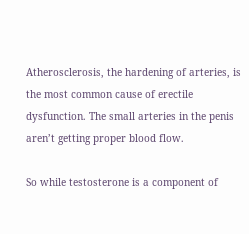Atherosclerosis, the hardening of arteries, is the most common cause of erectile dysfunction. The small arteries in the penis aren’t getting proper blood flow.

So while testosterone is a component of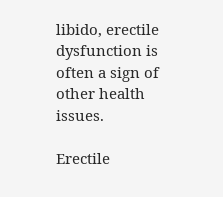libido, erectile dysfunction is often a sign of other health issues.

Erectile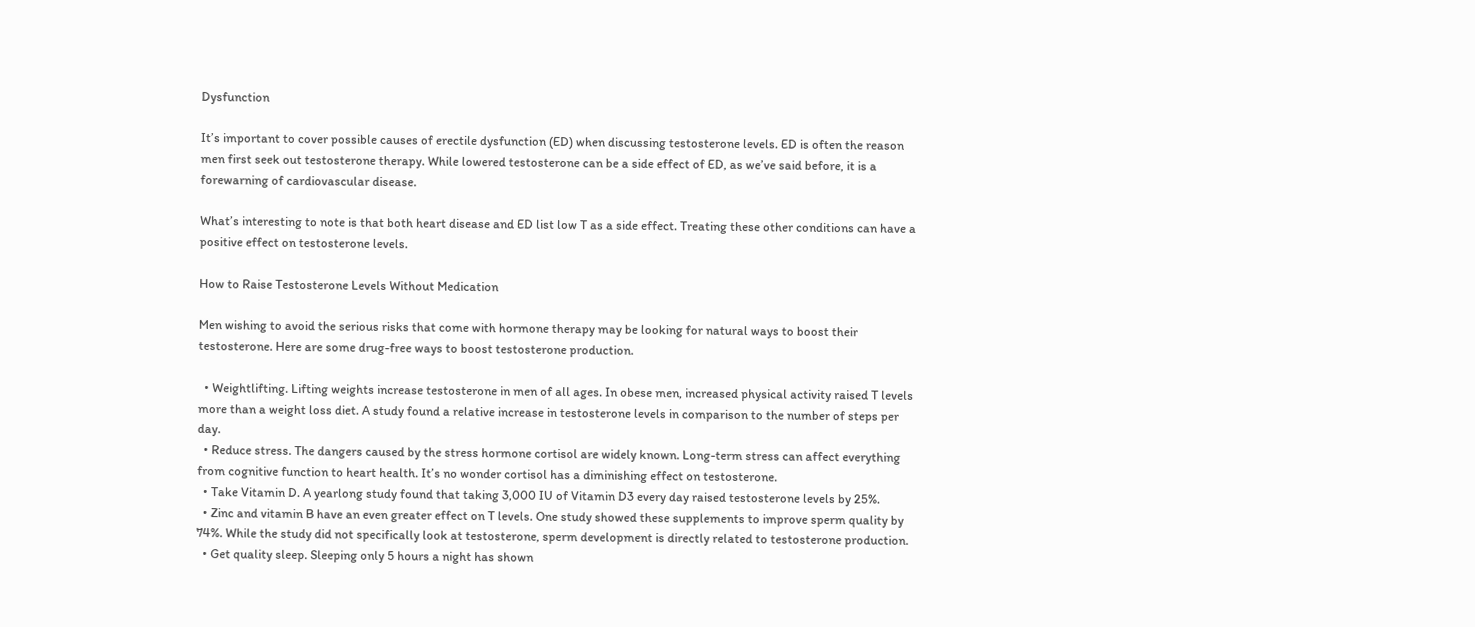Dysfunction

It’s important to cover possible causes of erectile dysfunction (ED) when discussing testosterone levels. ED is often the reason men first seek out testosterone therapy. While lowered testosterone can be a side effect of ED, as we’ve said before, it is a forewarning of cardiovascular disease.

What’s interesting to note is that both heart disease and ED list low T as a side effect. Treating these other conditions can have a positive effect on testosterone levels.

How to Raise Testosterone Levels Without Medication

Men wishing to avoid the serious risks that come with hormone therapy may be looking for natural ways to boost their testosterone. Here are some drug-free ways to boost testosterone production.

  • Weightlifting. Lifting weights increase testosterone in men of all ages. In obese men, increased physical activity raised T levels more than a weight loss diet. A study found a relative increase in testosterone levels in comparison to the number of steps per day.
  • Reduce stress. The dangers caused by the stress hormone cortisol are widely known. Long-term stress can affect everything from cognitive function to heart health. It’s no wonder cortisol has a diminishing effect on testosterone.
  • Take Vitamin D. A yearlong study found that taking 3,000 IU of Vitamin D3 every day raised testosterone levels by 25%.
  • Zinc and vitamin B have an even greater effect on T levels. One study showed these supplements to improve sperm quality by 74%. While the study did not specifically look at testosterone, sperm development is directly related to testosterone production.
  • Get quality sleep. Sleeping only 5 hours a night has shown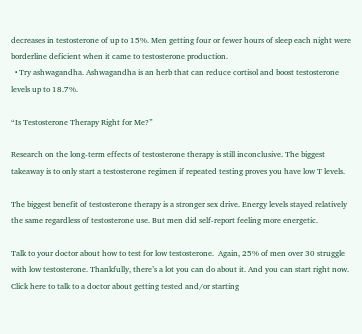decreases in testosterone of up to 15%. Men getting four or fewer hours of sleep each night were borderline deficient when it came to testosterone production.
  • Try ashwagandha. Ashwagandha is an herb that can reduce cortisol and boost testosterone levels up to 18.7%.

“Is Testosterone Therapy Right for Me?”

Research on the long-term effects of testosterone therapy is still inconclusive. The biggest takeaway is to only start a testosterone regimen if repeated testing proves you have low T levels.

The biggest benefit of testosterone therapy is a stronger sex drive. Energy levels stayed relatively the same regardless of testosterone use. But men did self-report feeling more energetic.

Talk to your doctor about how to test for low testosterone.  Again, 25% of men over 30 struggle with low testosterone. Thankfully, there’s a lot you can do about it. And you can start right now. Click here to talk to a doctor about getting tested and/or starting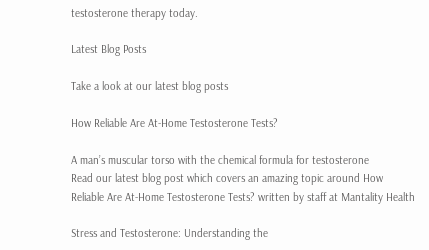testosterone therapy today.

Latest Blog Posts

Take a look at our latest blog posts

How Reliable Are At-Home Testosterone Tests?

A man’s muscular torso with the chemical formula for testosterone
Read our latest blog post which covers an amazing topic around How Reliable Are At-Home Testosterone Tests? written by staff at Mantality Health

Stress and Testosterone: Understanding the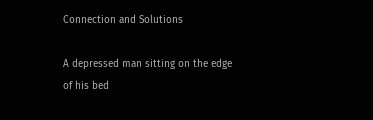Connection and Solutions

A depressed man sitting on the edge of his bed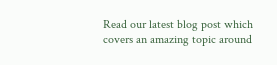Read our latest blog post which covers an amazing topic around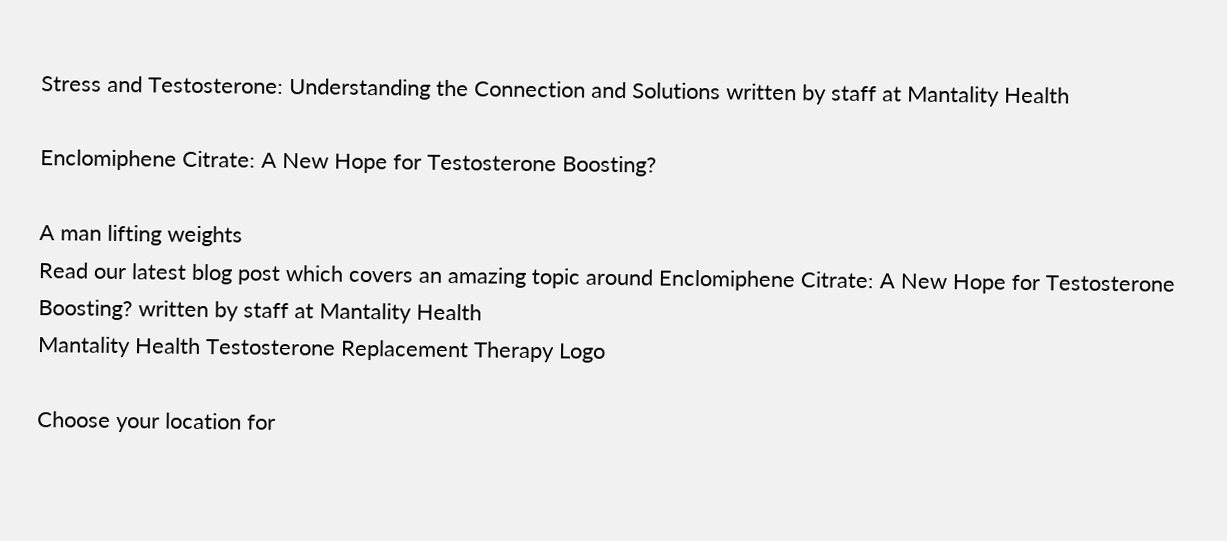Stress and Testosterone: Understanding the Connection and Solutions written by staff at Mantality Health

Enclomiphene Citrate: A New Hope for Testosterone Boosting?

A man lifting weights
Read our latest blog post which covers an amazing topic around Enclomiphene Citrate: A New Hope for Testosterone Boosting? written by staff at Mantality Health
Mantality Health Testosterone Replacement Therapy Logo

Choose your location for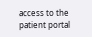access to the patient portal